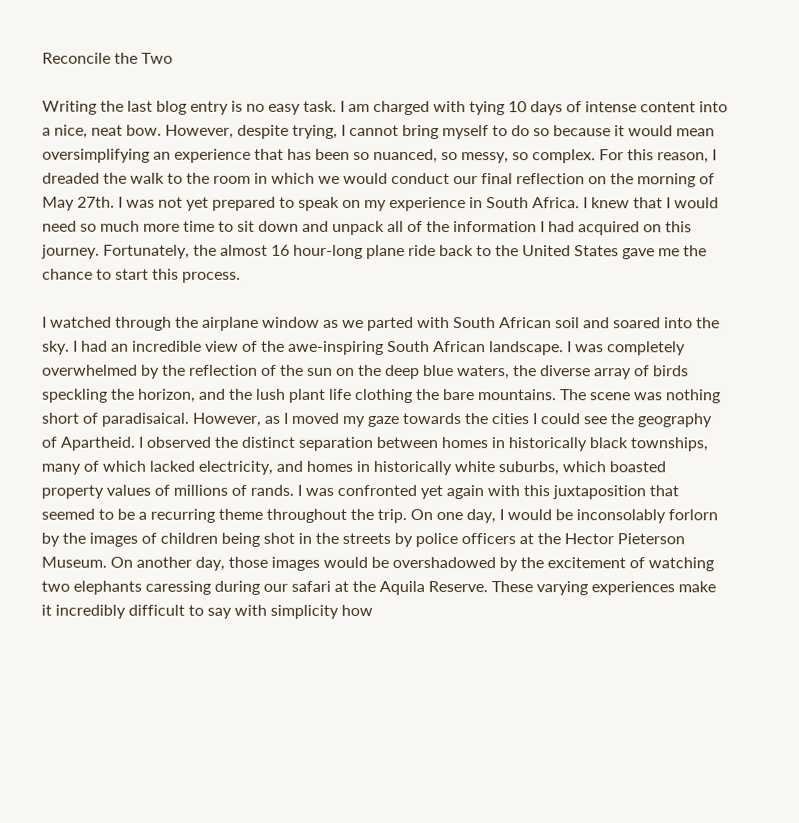Reconcile the Two

Writing the last blog entry is no easy task. I am charged with tying 10 days of intense content into a nice, neat bow. However, despite trying, I cannot bring myself to do so because it would mean oversimplifying an experience that has been so nuanced, so messy, so complex. For this reason, I dreaded the walk to the room in which we would conduct our final reflection on the morning of May 27th. I was not yet prepared to speak on my experience in South Africa. I knew that I would need so much more time to sit down and unpack all of the information I had acquired on this journey. Fortunately, the almost 16 hour-long plane ride back to the United States gave me the chance to start this process.

I watched through the airplane window as we parted with South African soil and soared into the sky. I had an incredible view of the awe-inspiring South African landscape. I was completely overwhelmed by the reflection of the sun on the deep blue waters, the diverse array of birds speckling the horizon, and the lush plant life clothing the bare mountains. The scene was nothing short of paradisaical. However, as I moved my gaze towards the cities I could see the geography of Apartheid. I observed the distinct separation between homes in historically black townships, many of which lacked electricity, and homes in historically white suburbs, which boasted property values of millions of rands. I was confronted yet again with this juxtaposition that seemed to be a recurring theme throughout the trip. On one day, I would be inconsolably forlorn by the images of children being shot in the streets by police officers at the Hector Pieterson Museum. On another day, those images would be overshadowed by the excitement of watching two elephants caressing during our safari at the Aquila Reserve. These varying experiences make it incredibly difficult to say with simplicity how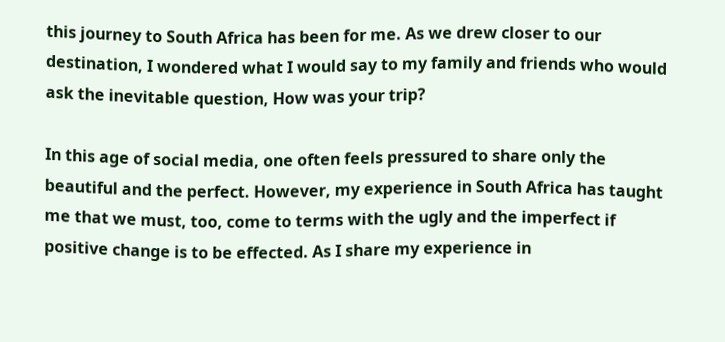this journey to South Africa has been for me. As we drew closer to our destination, I wondered what I would say to my family and friends who would ask the inevitable question, How was your trip?

In this age of social media, one often feels pressured to share only the beautiful and the perfect. However, my experience in South Africa has taught me that we must, too, come to terms with the ugly and the imperfect if positive change is to be effected. As I share my experience in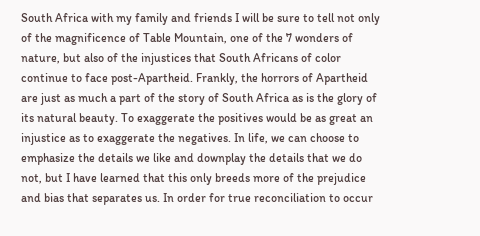South Africa with my family and friends I will be sure to tell not only of the magnificence of Table Mountain, one of the 7 wonders of nature, but also of the injustices that South Africans of color continue to face post-Apartheid. Frankly, the horrors of Apartheid are just as much a part of the story of South Africa as is the glory of its natural beauty. To exaggerate the positives would be as great an injustice as to exaggerate the negatives. In life, we can choose to emphasize the details we like and downplay the details that we do not, but I have learned that this only breeds more of the prejudice and bias that separates us. In order for true reconciliation to occur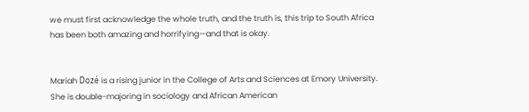we must first acknowledge the whole truth, and the truth is, this trip to South Africa has been both amazing and horrifying—and that is okay.


Mariah Dozé is a rising junior in the College of Arts and Sciences at Emory University. She is double-majoring in sociology and African American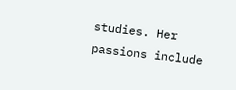studies. Her passions include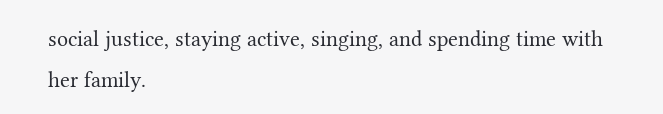social justice, staying active, singing, and spending time with her family.